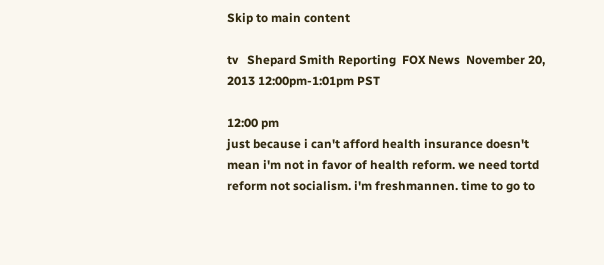Skip to main content

tv   Shepard Smith Reporting  FOX News  November 20, 2013 12:00pm-1:01pm PST

12:00 pm
just because i can't afford health insurance doesn't mean i'm not in favor of health reform. we need tortd reform not socialism. i'm freshmannen. time to go to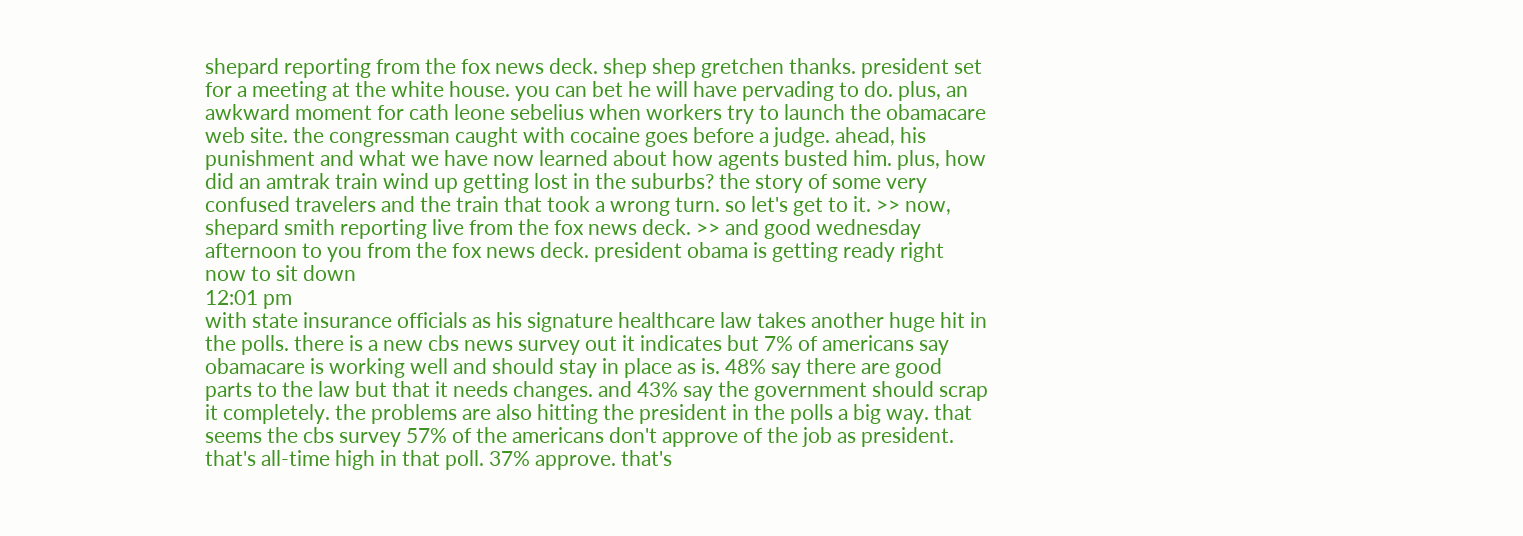shepard reporting from the fox news deck. shep shep gretchen thanks. president set for a meeting at the white house. you can bet he will have pervading to do. plus, an awkward moment for cath leone sebelius when workers try to launch the obamacare web site. the congressman caught with cocaine goes before a judge. ahead, his punishment and what we have now learned about how agents busted him. plus, how did an amtrak train wind up getting lost in the suburbs? the story of some very confused travelers and the train that took a wrong turn. so let's get to it. >> now, shepard smith reporting live from the fox news deck. >> and good wednesday afternoon to you from the fox news deck. president obama is getting ready right now to sit down
12:01 pm
with state insurance officials as his signature healthcare law takes another huge hit in the polls. there is a new cbs news survey out it indicates but 7% of americans say obamacare is working well and should stay in place as is. 48% say there are good parts to the law but that it needs changes. and 43% say the government should scrap it completely. the problems are also hitting the president in the polls a big way. that seems the cbs survey 57% of the americans don't approve of the job as president. that's all-time high in that poll. 37% approve. that's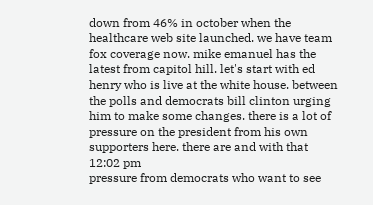down from 46% in october when the healthcare web site launched. we have team fox coverage now. mike emanuel has the latest from capitol hill. let's start with ed henry who is live at the white house. between the polls and democrats bill clinton urging him to make some changes. there is a lot of pressure on the president from his own supporters here. there are and with that
12:02 pm
pressure from democrats who want to see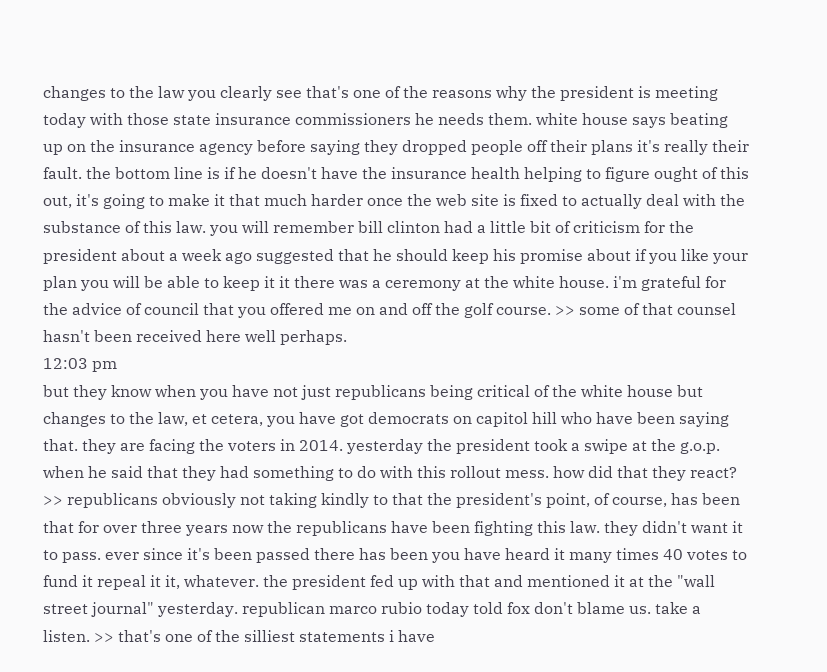changes to the law you clearly see that's one of the reasons why the president is meeting today with those state insurance commissioners he needs them. white house says beating up on the insurance agency before saying they dropped people off their plans it's really their fault. the bottom line is if he doesn't have the insurance health helping to figure ought of this out, it's going to make it that much harder once the web site is fixed to actually deal with the substance of this law. you will remember bill clinton had a little bit of criticism for the president about a week ago suggested that he should keep his promise about if you like your plan you will be able to keep it it there was a ceremony at the white house. i'm grateful for the advice of council that you offered me on and off the golf course. >> some of that counsel hasn't been received here well perhaps.
12:03 pm
but they know when you have not just republicans being critical of the white house but changes to the law, et cetera, you have got democrats on capitol hill who have been saying that. they are facing the voters in 2014. yesterday the president took a swipe at the g.o.p. when he said that they had something to do with this rollout mess. how did that they react? >> republicans obviously not taking kindly to that the president's point, of course, has been that for over three years now the republicans have been fighting this law. they didn't want it to pass. ever since it's been passed there has been you have heard it many times 40 votes to fund it repeal it it, whatever. the president fed up with that and mentioned it at the "wall street journal" yesterday. republican marco rubio today told fox don't blame us. take a listen. >> that's one of the silliest statements i have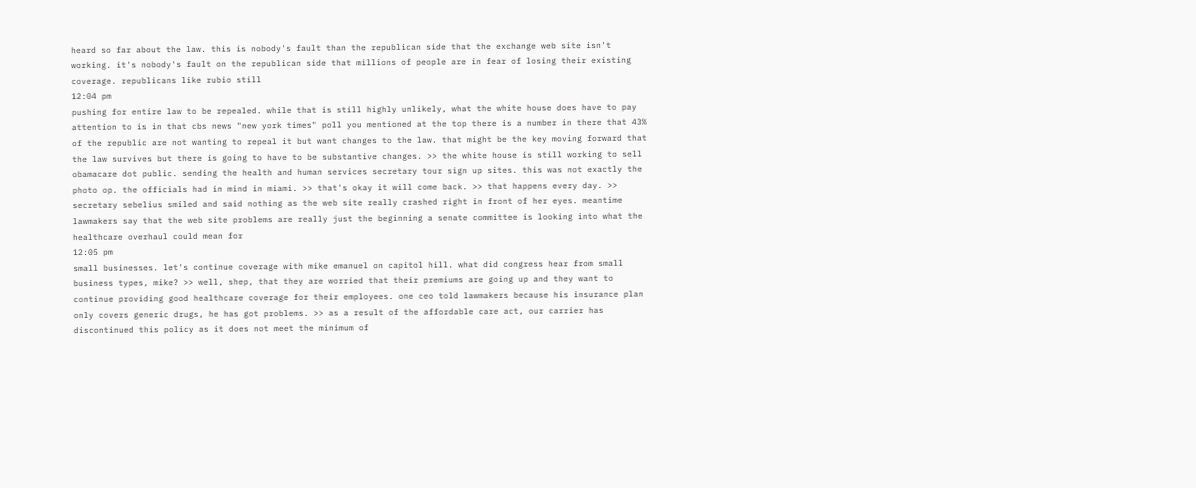heard so far about the law. this is nobody's fault than the republican side that the exchange web site isn't working. it's nobody's fault on the republican side that millions of people are in fear of losing their existing coverage. republicans like rubio still
12:04 pm
pushing for entire law to be repealed. while that is still highly unlikely, what the white house does have to pay attention to is in that cbs news "new york times" poll you mentioned at the top there is a number in there that 43% of the republic are not wanting to repeal it but want changes to the law. that might be the key moving forward that the law survives but there is going to have to be substantive changes. >> the white house is still working to sell obamacare dot public. sending the health and human services secretary tour sign up sites. this was not exactly the photo op. the officials had in mind in miami. >> that's okay it will come back. >> that happens every day. >> secretary sebelius smiled and said nothing as the web site really crashed right in front of her eyes. meantime lawmakers say that the web site problems are really just the beginning a senate committee is looking into what the healthcare overhaul could mean for
12:05 pm
small businesses. let's continue coverage with mike emanuel on capitol hill. what did congress hear from small business types, mike? >> well, shep, that they are worried that their premiums are going up and they want to continue providing good healthcare coverage for their employees. one ceo told lawmakers because his insurance plan only covers generic drugs, he has got problems. >> as a result of the affordable care act, our carrier has discontinued this policy as it does not meet the minimum of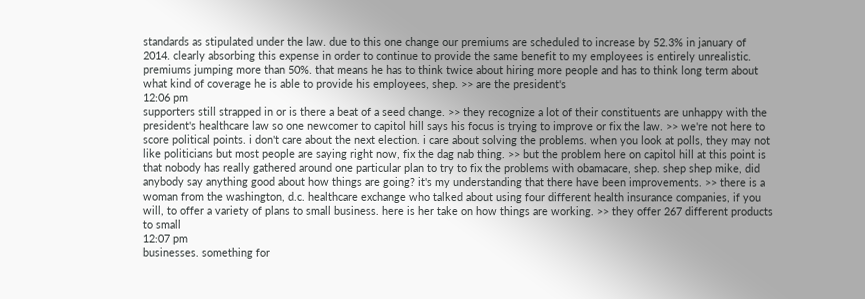standards as stipulated under the law. due to this one change our premiums are scheduled to increase by 52.3% in january of 2014. clearly absorbing this expense in order to continue to provide the same benefit to my employees is entirely unrealistic. premiums jumping more than 50%. that means he has to think twice about hiring more people and has to think long term about what kind of coverage he is able to provide his employees, shep. >> are the president's
12:06 pm
supporters still strapped in or is there a beat of a seed change. >> they recognize a lot of their constituents are unhappy with the president's healthcare law so one newcomer to capitol hill says his focus is trying to improve or fix the law. >> we're not here to score political points. i don't care about the next election. i care about solving the problems. when you look at polls, they may not like politicians but most people are saying right now, fix the dag nab thing. >> but the problem here on capitol hill at this point is that nobody has really gathered around one particular plan to try to fix the problems with obamacare, shep. shep shep mike, did anybody say anything good about how things are going? it's my understanding that there have been improvements. >> there is a woman from the washington, d.c. healthcare exchange who talked about using four different health insurance companies, if you will, to offer a variety of plans to small business. here is her take on how things are working. >> they offer 267 different products to small
12:07 pm
businesses. something for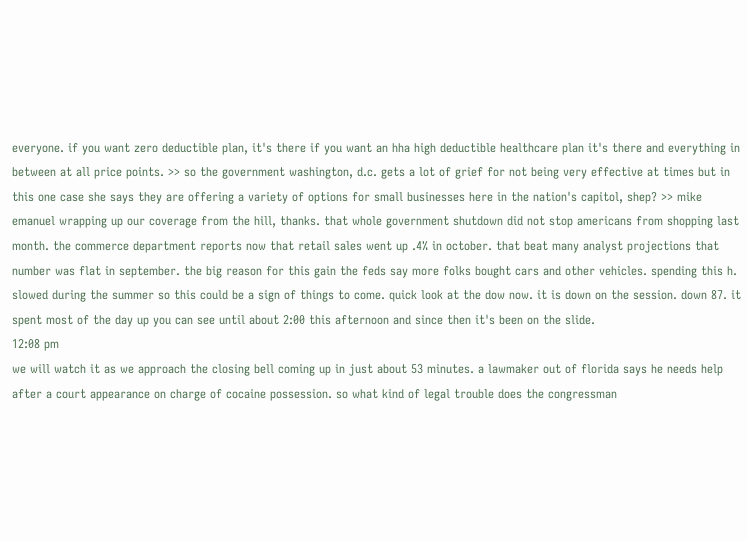everyone. if you want zero deductible plan, it's there if you want an hha high deductible healthcare plan it's there and everything in between at all price points. >> so the government washington, d.c. gets a lot of grief for not being very effective at times but in this one case she says they are offering a variety of options for small businesses here in the nation's capitol, shep? >> mike emanuel wrapping up our coverage from the hill, thanks. that whole government shutdown did not stop americans from shopping last month. the commerce department reports now that retail sales went up .4% in october. that beat many analyst projections that number was flat in september. the big reason for this gain the feds say more folks bought cars and other vehicles. spending this h. slowed during the summer so this could be a sign of things to come. quick look at the dow now. it is down on the session. down 87. it spent most of the day up you can see until about 2:00 this afternoon and since then it's been on the slide.
12:08 pm
we will watch it as we approach the closing bell coming up in just about 53 minutes. a lawmaker out of florida says he needs help after a court appearance on charge of cocaine possession. so what kind of legal trouble does the congressman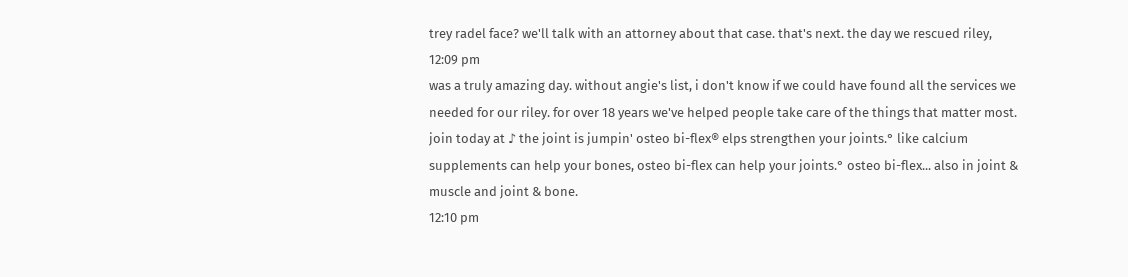trey radel face? we'll talk with an attorney about that case. that's next. the day we rescued riley,
12:09 pm
was a truly amazing day. without angie's list, i don't know if we could have found all the services we needed for our riley. for over 18 years we've helped people take care of the things that matter most. join today at ♪ the joint is jumpin' osteo bi-flex® elps strengthen your joints.° like calcium supplements can help your bones, osteo bi-flex can help your joints.° osteo bi-flex... also in joint & muscle and joint & bone.
12:10 pm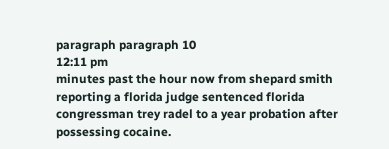paragraph paragraph 10
12:11 pm
minutes past the hour now from shepard smith reporting a florida judge sentenced florida congressman trey radel to a year probation after possessing cocaine.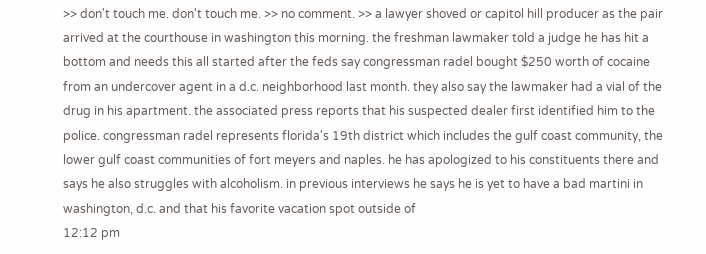>> don't touch me. don't touch me. >> no comment. >> a lawyer shoved or capitol hill producer as the pair arrived at the courthouse in washington this morning. the freshman lawmaker told a judge he has hit a bottom and needs this all started after the feds say congressman radel bought $250 worth of cocaine from an undercover agent in a d.c. neighborhood last month. they also say the lawmaker had a vial of the drug in his apartment. the associated press reports that his suspected dealer first identified him to the police. congressman radel represents florida's 19th district which includes the gulf coast community, the lower gulf coast communities of fort meyers and naples. he has apologized to his constituents there and says he also struggles with alcoholism. in previous interviews he says he is yet to have a bad martini in washington, d.c. and that his favorite vacation spot outside of
12:12 pm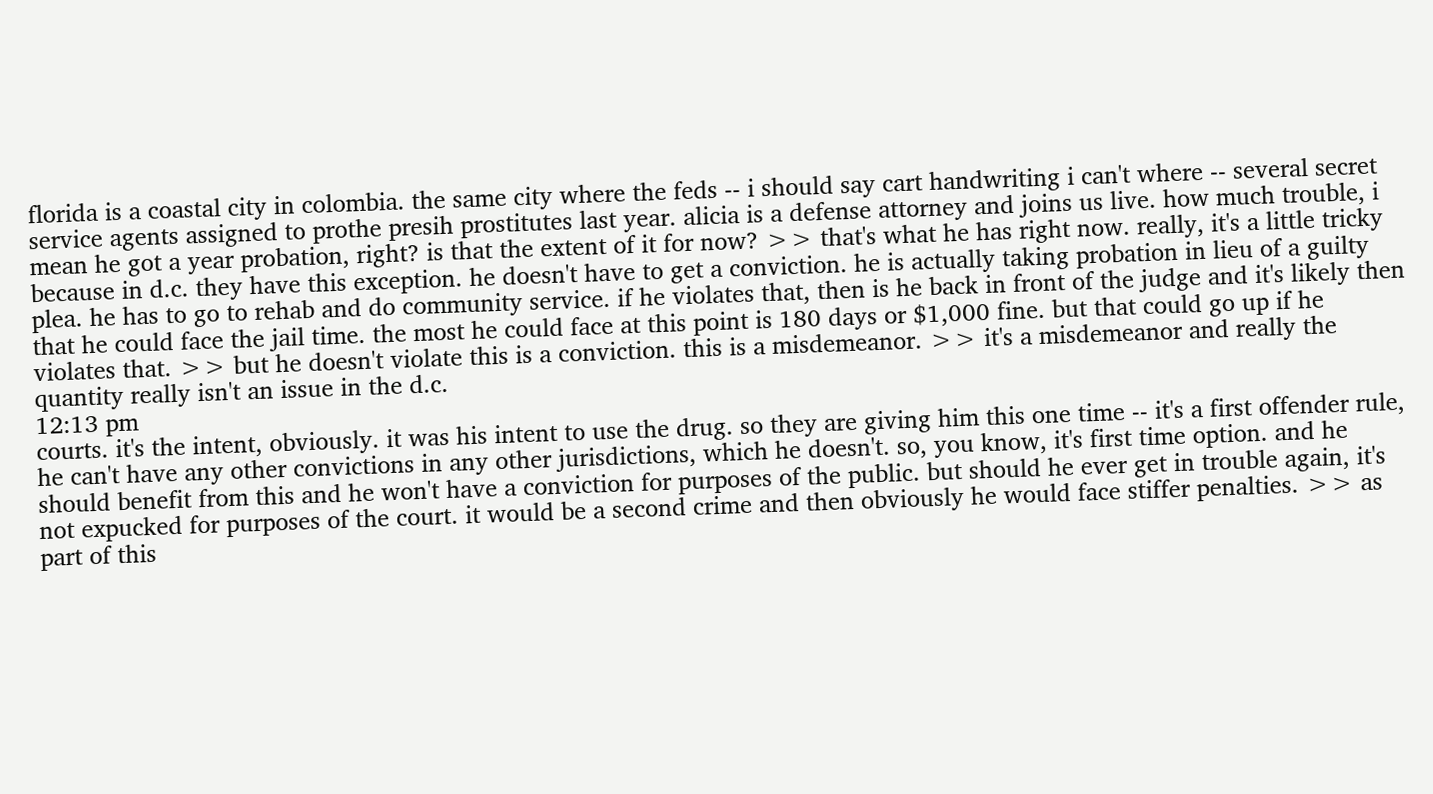florida is a coastal city in colombia. the same city where the feds -- i should say cart handwriting i can't where -- several secret service agents assigned to prothe presih prostitutes last year. alicia is a defense attorney and joins us live. how much trouble, i mean he got a year probation, right? is that the extent of it for now? >> that's what he has right now. really, it's a little tricky because in d.c. they have this exception. he doesn't have to get a conviction. he is actually taking probation in lieu of a guilty plea. he has to go to rehab and do community service. if he violates that, then is he back in front of the judge and it's likely then that he could face the jail time. the most he could face at this point is 180 days or $1,000 fine. but that could go up if he violates that. >> but he doesn't violate this is a conviction. this is a misdemeanor. >> it's a misdemeanor and really the quantity really isn't an issue in the d.c.
12:13 pm
courts. it's the intent, obviously. it was his intent to use the drug. so they are giving him this one time -- it's a first offender rule, he can't have any other convictions in any other jurisdictions, which he doesn't. so, you know, it's first time option. and he should benefit from this and he won't have a conviction for purposes of the public. but should he ever get in trouble again, it's not expucked for purposes of the court. it would be a second crime and then obviously he would face stiffer penalties. >> as part of this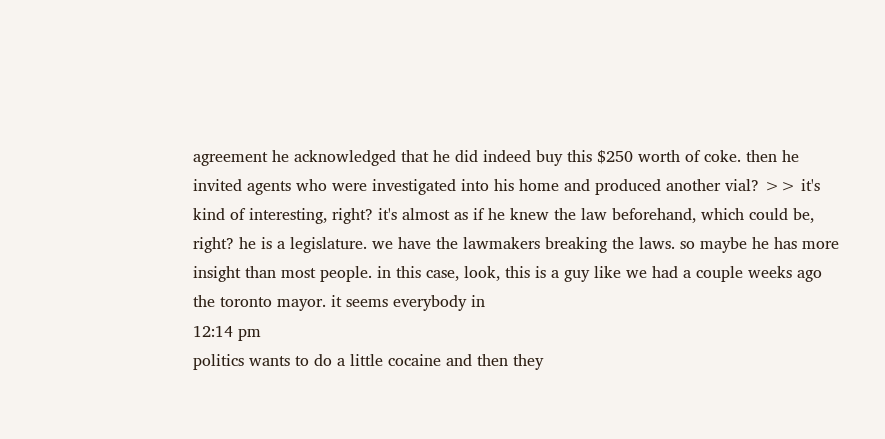agreement he acknowledged that he did indeed buy this $250 worth of coke. then he invited agents who were investigated into his home and produced another vial? >> it's kind of interesting, right? it's almost as if he knew the law beforehand, which could be, right? he is a legislature. we have the lawmakers breaking the laws. so maybe he has more insight than most people. in this case, look, this is a guy like we had a couple weeks ago the toronto mayor. it seems everybody in
12:14 pm
politics wants to do a little cocaine and then they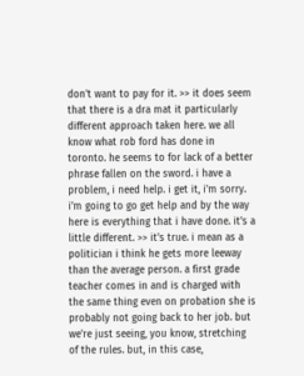don't want to pay for it. >> it does seem that there is a dra mat it particularly different approach taken here. we all know what rob ford has done in toronto. he seems to for lack of a better phrase fallen on the sword. i have a problem, i need help. i get it, i'm sorry. i'm going to go get help and by the way here is everything that i have done. it's a little different. >> it's true. i mean as a politician i think he gets more leeway than the average person. a first grade teacher comes in and is charged with the same thing even on probation she is probably not going back to her job. but we're just seeing, you know, stretching of the rules. but, in this case,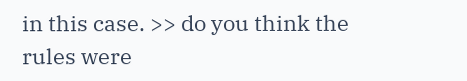in this case. >> do you think the rules were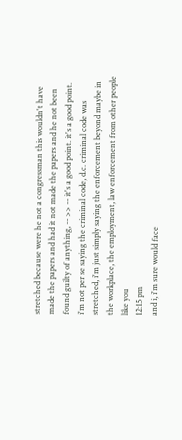stretched because were he not a congressman this wouldn't have made the papers and had it not made the papers and he not been found guilty of anything, -- >> -- it's a good point. it's a good point. i'm not per se saying the criminal code, d.c. criminal code was stretched, i'm just simply saying the enforcement beyond maybe in the workplace, the employment, law enforcement from other people like you
12:15 pm
and i, i'm sure would face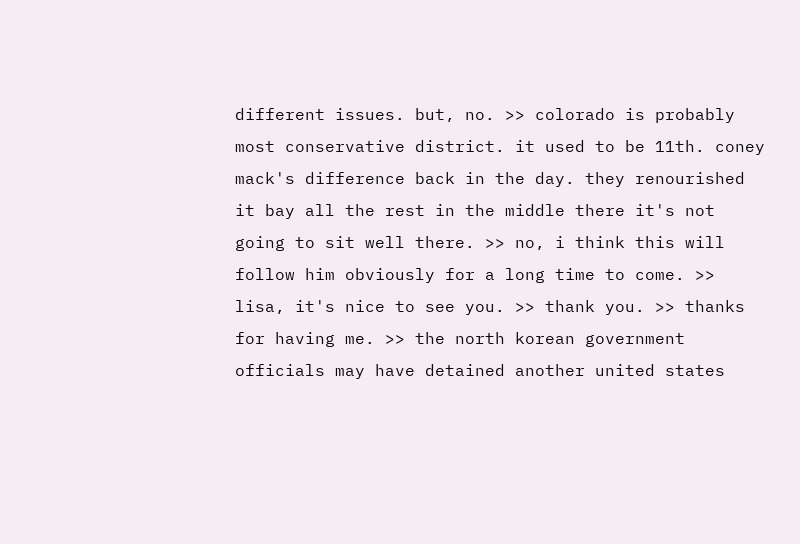different issues. but, no. >> colorado is probably most conservative district. it used to be 11th. coney mack's difference back in the day. they renourished it bay all the rest in the middle there it's not going to sit well there. >> no, i think this will follow him obviously for a long time to come. >> lisa, it's nice to see you. >> thank you. >> thanks for having me. >> the north korean government officials may have detained another united states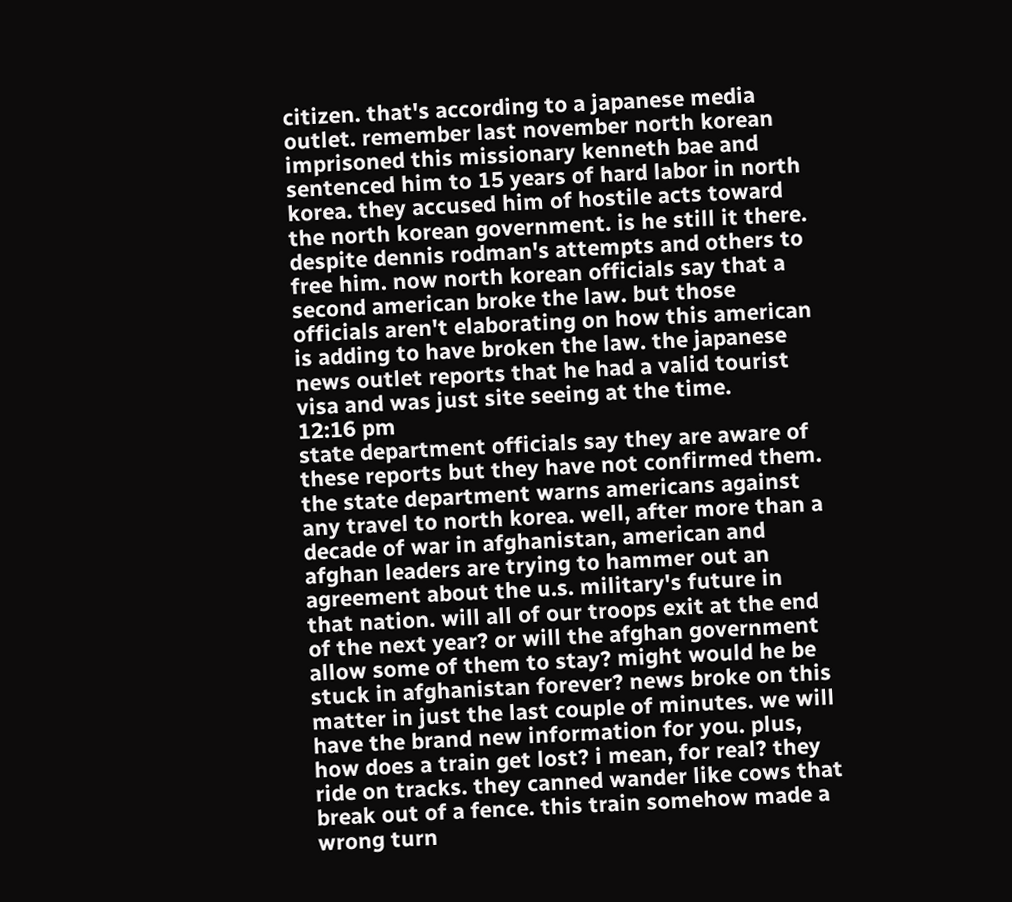citizen. that's according to a japanese media outlet. remember last november north korean imprisoned this missionary kenneth bae and sentenced him to 15 years of hard labor in north korea. they accused him of hostile acts toward the north korean government. is he still it there. despite dennis rodman's attempts and others to free him. now north korean officials say that a second american broke the law. but those officials aren't elaborating on how this american is adding to have broken the law. the japanese news outlet reports that he had a valid tourist visa and was just site seeing at the time.
12:16 pm
state department officials say they are aware of these reports but they have not confirmed them. the state department warns americans against any travel to north korea. well, after more than a decade of war in afghanistan, american and afghan leaders are trying to hammer out an agreement about the u.s. military's future in that nation. will all of our troops exit at the end of the next year? or will the afghan government allow some of them to stay? might would he be stuck in afghanistan forever? news broke on this matter in just the last couple of minutes. we will have the brand new information for you. plus, how does a train get lost? i mean, for real? they ride on tracks. they canned wander like cows that break out of a fence. this train somehow made a wrong turn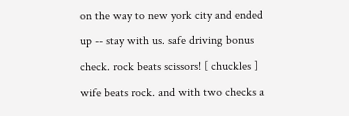on the way to new york city and ended up -- stay with us. safe driving bonus check. rock beats scissors! [ chuckles ] wife beats rock. and with two checks a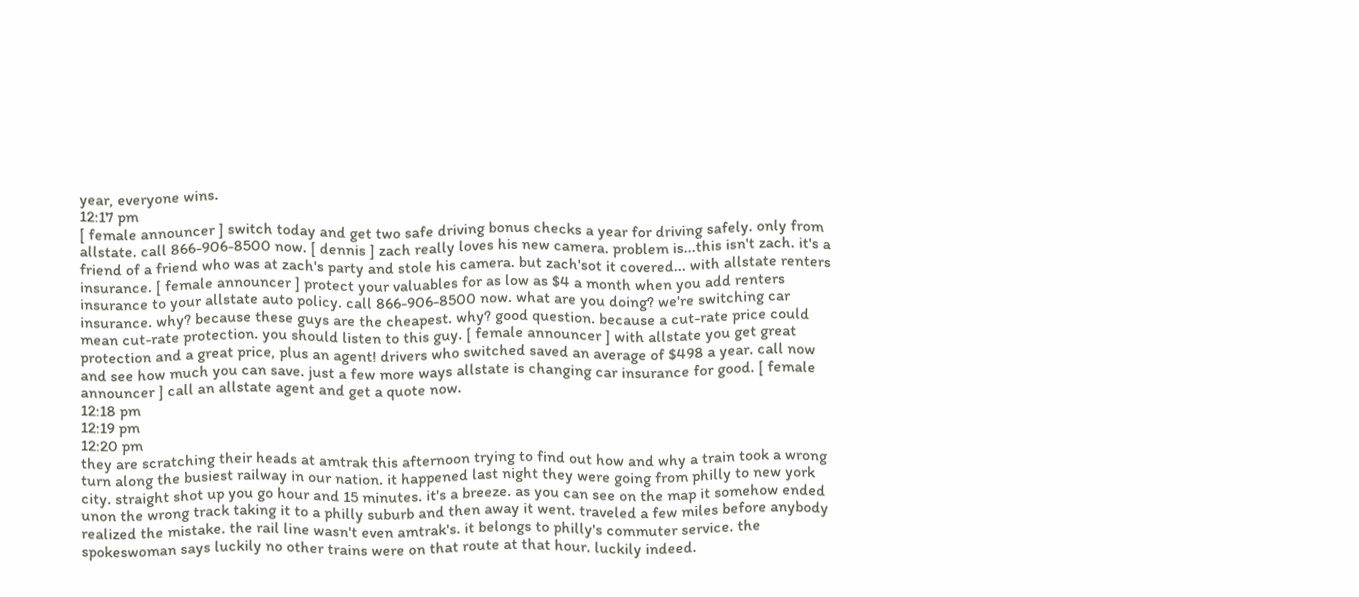year, everyone wins.
12:17 pm
[ female announcer ] switch today and get two safe driving bonus checks a year for driving safely. only from allstate. call 866-906-8500 now. [ dennis ] zach really loves his new camera. problem is...this isn't zach. it's a friend of a friend who was at zach's party and stole his camera. but zach'sot it covered... with allstate renters insurance. [ female announcer ] protect your valuables for as low as $4 a month when you add renters insurance to your allstate auto policy. call 866-906-8500 now. what are you doing? we're switching car insurance. why? because these guys are the cheapest. why? good question. because a cut-rate price could mean cut-rate protection. you should listen to this guy. [ female announcer ] with allstate you get great protection and a great price, plus an agent! drivers who switched saved an average of $498 a year. call now and see how much you can save. just a few more ways allstate is changing car insurance for good. [ female announcer ] call an allstate agent and get a quote now.
12:18 pm
12:19 pm
12:20 pm
they are scratching their heads at amtrak this afternoon trying to find out how and why a train took a wrong turn along the busiest railway in our nation. it happened last night they were going from philly to new york city. straight shot up you go hour and 15 minutes. it's a breeze. as you can see on the map it somehow ended unon the wrong track taking it to a philly suburb and then away it went. traveled a few miles before anybody realized the mistake. the rail line wasn't even amtrak's. it belongs to philly's commuter service. the spokeswoman says luckily no other trains were on that route at that hour. luckily indeed.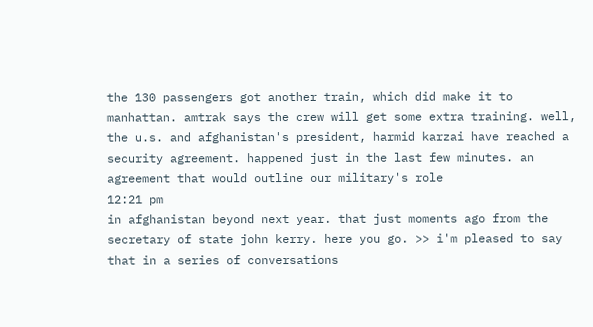the 130 passengers got another train, which did make it to manhattan. amtrak says the crew will get some extra training. well, the u.s. and afghanistan's president, harmid karzai have reached a security agreement. happened just in the last few minutes. an agreement that would outline our military's role
12:21 pm
in afghanistan beyond next year. that just moments ago from the secretary of state john kerry. here you go. >> i'm pleased to say that in a series of conversations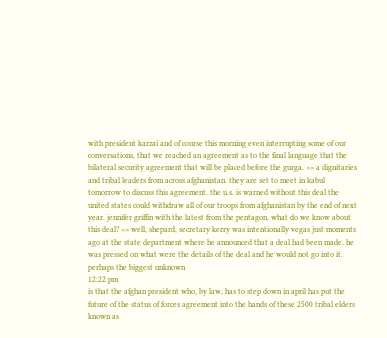with president karzai and of course this morning even interrupting some of our conversations, that we reached an agreement as to the final language that the bilateral security agreement that will be placed before the gurga. >> a dignitaries and tribal leaders from across afghanistan. they are set to meet in kabul tomorrow to discuss this agreement. the u.s. is warned without this deal the united states could withdraw all of our troops from afghanistan by the end of next year. jennifer griffin with the latest from the pentagon. what do we know about this deal? >> well, shepard, secretary kerry was intentionally vegas just moments ago at the state department where he announced that a deal had been made. he was pressed on what were the details of the deal and he would not go into it. perhaps the biggest unknown
12:22 pm
is that the afghan president who, by law, has to step down in april has put the future of the status of forces agreement into the hands of these 2500 tribal elders known as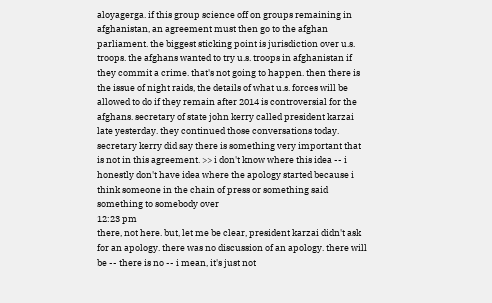aloyagerga. if this group science off on groups remaining in afghanistan, an agreement must then go to the afghan parliament. the biggest sticking point is jurisdiction over u.s. troops. the afghans wanted to try u.s. troops in afghanistan if they commit a crime. that's not going to happen. then there is the issue of night raids, the details of what u.s. forces will be allowed to do if they remain after 2014 is controversial for the afghans. secretary of state john kerry called president karzai late yesterday. they continued those conversations today. secretary kerry did say there is something very important that is not in this agreement. >> i don't know where this idea -- i honestly don't have idea where the apology started because i think someone in the chain of press or something said something to somebody over
12:23 pm
there, not here. but, let me be clear, president karzai didn't ask for an apology. there was no discussion of an apology. there will be -- there is no -- i mean, it's just not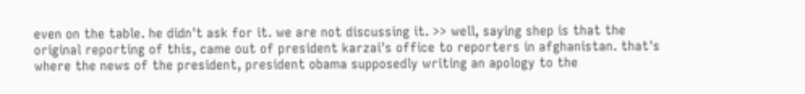even on the table. he didn't ask for it. we are not discussing it. >> well, saying shep is that the original reporting of this, came out of president karzai's office to reporters in afghanistan. that's where the news of the president, president obama supposedly writing an apology to the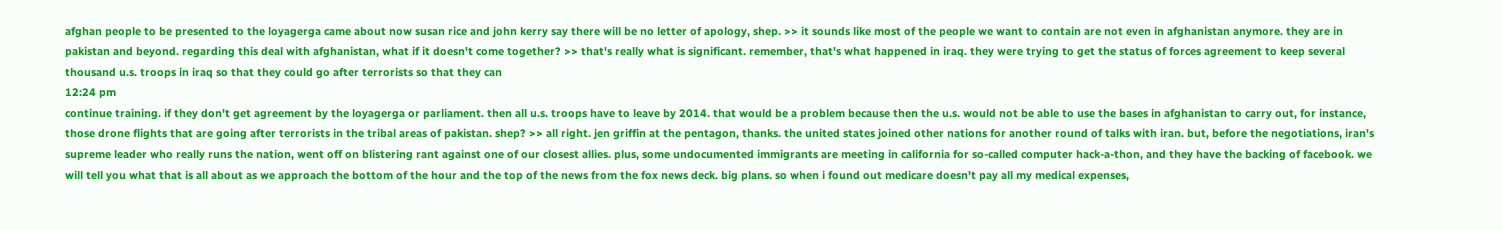afghan people to be presented to the loyagerga came about now susan rice and john kerry say there will be no letter of apology, shep. >> it sounds like most of the people we want to contain are not even in afghanistan anymore. they are in pakistan and beyond. regarding this deal with afghanistan, what if it doesn't come together? >> that's really what is significant. remember, that's what happened in iraq. they were trying to get the status of forces agreement to keep several thousand u.s. troops in iraq so that they could go after terrorists so that they can
12:24 pm
continue training. if they don't get agreement by the loyagerga or parliament. then all u.s. troops have to leave by 2014. that would be a problem because then the u.s. would not be able to use the bases in afghanistan to carry out, for instance, those drone flights that are going after terrorists in the tribal areas of pakistan. shep? >> all right. jen griffin at the pentagon, thanks. the united states joined other nations for another round of talks with iran. but, before the negotiations, iran's supreme leader who really runs the nation, went off on blistering rant against one of our closest allies. plus, some undocumented immigrants are meeting in california for so-called computer hack-a-thon, and they have the backing of facebook. we will tell you what that is all about as we approach the bottom of the hour and the top of the news from the fox news deck. big plans. so when i found out medicare doesn't pay all my medical expenses,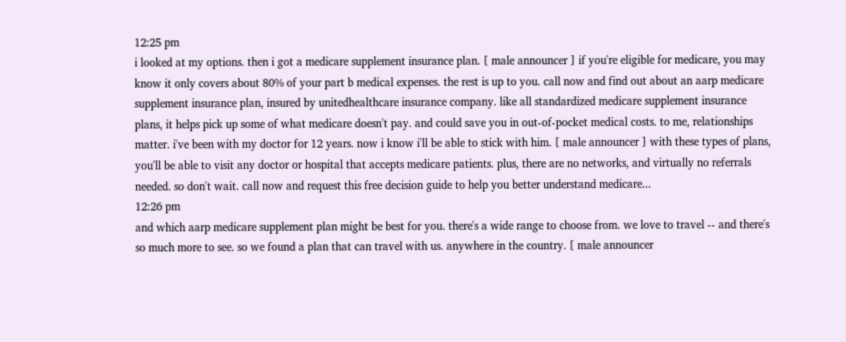12:25 pm
i looked at my options. then i got a medicare supplement insurance plan. [ male announcer ] if you're eligible for medicare, you may know it only covers about 80% of your part b medical expenses. the rest is up to you. call now and find out about an aarp medicare supplement insurance plan, insured by unitedhealthcare insurance company. like all standardized medicare supplement insurance plans, it helps pick up some of what medicare doesn't pay. and could save you in out-of-pocket medical costs. to me, relationships matter. i've been with my doctor for 12 years. now i know i'll be able to stick with him. [ male announcer ] with these types of plans, you'll be able to visit any doctor or hospital that accepts medicare patients. plus, there are no networks, and virtually no referrals needed. so don't wait. call now and request this free decision guide to help you better understand medicare...
12:26 pm
and which aarp medicare supplement plan might be best for you. there's a wide range to choose from. we love to travel -- and there's so much more to see. so we found a plan that can travel with us. anywhere in the country. [ male announcer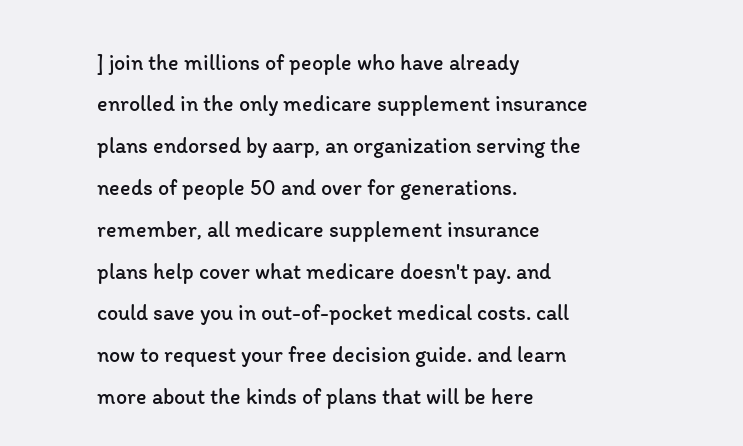] join the millions of people who have already enrolled in the only medicare supplement insurance plans endorsed by aarp, an organization serving the needs of people 50 and over for generations. remember, all medicare supplement insurance plans help cover what medicare doesn't pay. and could save you in out-of-pocket medical costs. call now to request your free decision guide. and learn more about the kinds of plans that will be here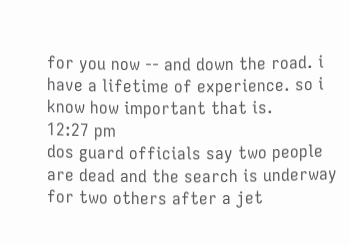for you now -- and down the road. i have a lifetime of experience. so i know how important that is.
12:27 pm
dos guard officials say two people are dead and the search is underway for two others after a jet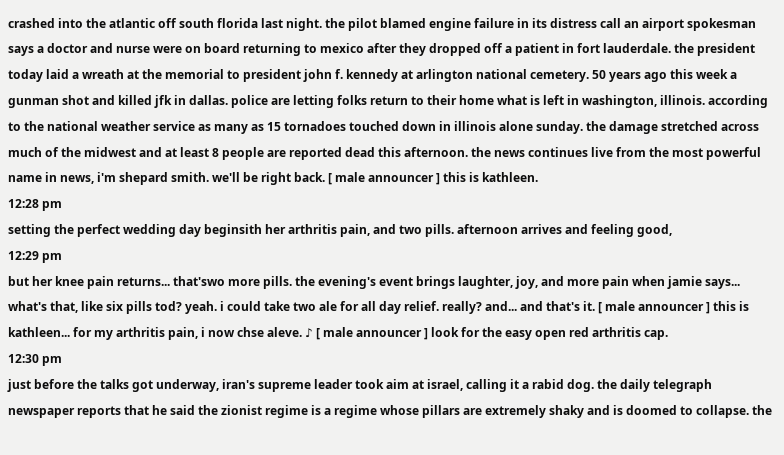crashed into the atlantic off south florida last night. the pilot blamed engine failure in its distress call an airport spokesman says a doctor and nurse were on board returning to mexico after they dropped off a patient in fort lauderdale. the president today laid a wreath at the memorial to president john f. kennedy at arlington national cemetery. 50 years ago this week a gunman shot and killed jfk in dallas. police are letting folks return to their home what is left in washington, illinois. according to the national weather service as many as 15 tornadoes touched down in illinois alone sunday. the damage stretched across much of the midwest and at least 8 people are reported dead this afternoon. the news continues live from the most powerful name in news, i'm shepard smith. we'll be right back. [ male announcer ] this is kathleen.
12:28 pm
setting the perfect wedding day beginsith her arthritis pain, and two pills. afternoon arrives and feeling good,
12:29 pm
but her knee pain returns... that'swo more pills. the evening's event brings laughter, joy, and more pain when jamie says... what's that, like six pills tod? yeah. i could take two ale for all day relief. really? and... and that's it. [ male announcer ] this is kathleen... for my arthritis pain, i now chse aleve. ♪ [ male announcer ] look for the easy open red arthritis cap.
12:30 pm
just before the talks got underway, iran's supreme leader took aim at israel, calling it a rabid dog. the daily telegraph newspaper reports that he said the zionist regime is a regime whose pillars are extremely shaky and is doomed to collapse. the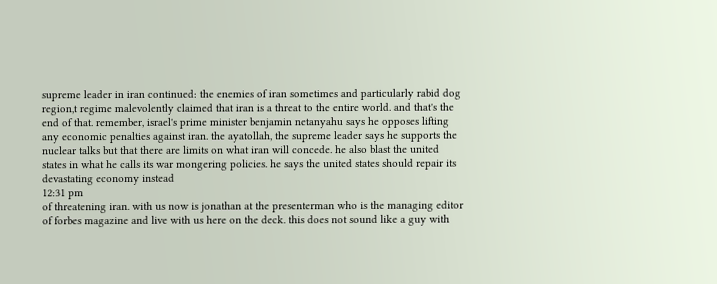supreme leader in iran continued: the enemies of iran sometimes and particularly rabid dog region,t regime malevolently claimed that iran is a threat to the entire world. and that's the end of that. remember, israel's prime minister benjamin netanyahu says he opposes lifting any economic penalties against iran. the ayatollah, the supreme leader says he supports the nuclear talks but that there are limits on what iran will concede. he also blast the united states in what he calls its war mongering policies. he says the united states should repair its devastating economy instead
12:31 pm
of threatening iran. with us now is jonathan at the presenterman who is the managing editor of forbes magazine and live with us here on the deck. this does not sound like a guy with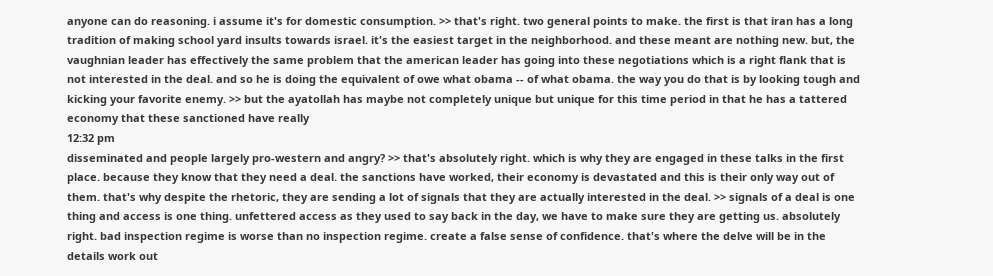anyone can do reasoning. i assume it's for domestic consumption. >> that's right. two general points to make. the first is that iran has a long tradition of making school yard insults towards israel. it's the easiest target in the neighborhood. and these meant are nothing new. but, the vaughnian leader has effectively the same problem that the american leader has going into these negotiations which is a right flank that is not interested in the deal. and so he is doing the equivalent of owe what obama -- of what obama. the way you do that is by looking tough and kicking your favorite enemy. >> but the ayatollah has maybe not completely unique but unique for this time period in that he has a tattered economy that these sanctioned have really
12:32 pm
disseminated and people largely pro-western and angry? >> that's absolutely right. which is why they are engaged in these talks in the first place. because they know that they need a deal. the sanctions have worked, their economy is devastated and this is their only way out of them. that's why despite the rhetoric, they are sending a lot of signals that they are actually interested in the deal. >> signals of a deal is one thing and access is one thing. unfettered access as they used to say back in the day, we have to make sure they are getting us. absolutely right. bad inspection regime is worse than no inspection regime. create a false sense of confidence. that's where the delve will be in the details work out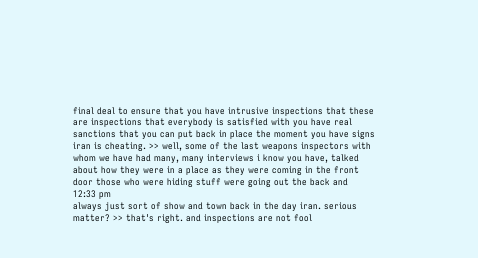final deal to ensure that you have intrusive inspections that these are inspections that everybody is satisfied with you have real sanctions that you can put back in place the moment you have signs iran is cheating. >> well, some of the last weapons inspectors with whom we have had many, many interviews i know you have, talked about how they were in a place as they were coming in the front door those who were hiding stuff were going out the back and
12:33 pm
always just sort of show and town back in the day iran. serious matter? >> that's right. and inspections are not fool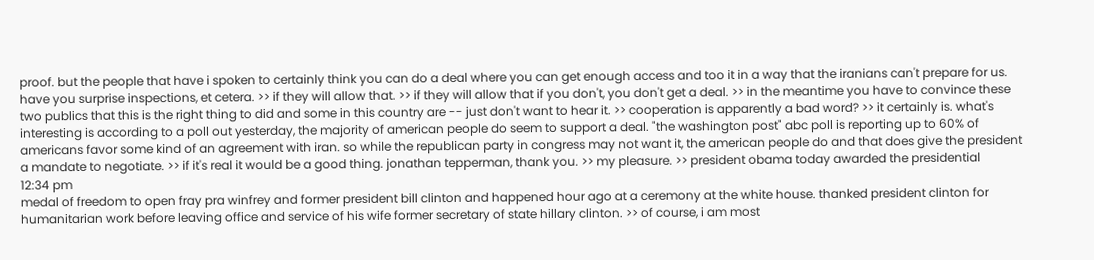proof. but the people that have i spoken to certainly think you can do a deal where you can get enough access and too it in a way that the iranians can't prepare for us. have you surprise inspections, et cetera. >> if they will allow that. >> if they will allow that if you don't, you don't get a deal. >> in the meantime you have to convince these two publics that this is the right thing to did and some in this country are -- just don't want to hear it. >> cooperation is apparently a bad word? >> it certainly is. what's interesting is according to a poll out yesterday, the majority of american people do seem to support a deal. "the washington post" abc poll is reporting up to 60% of americans favor some kind of an agreement with iran. so while the republican party in congress may not want it, the american people do and that does give the president a mandate to negotiate. >> if it's real it would be a good thing. jonathan tepperman, thank you. >> my pleasure. >> president obama today awarded the presidential
12:34 pm
medal of freedom to open fray pra winfrey and former president bill clinton and happened hour ago at a ceremony at the white house. thanked president clinton for humanitarian work before leaving office and service of his wife former secretary of state hillary clinton. >> of course, i am most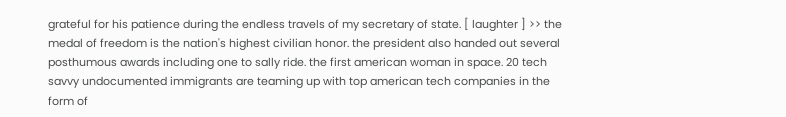grateful for his patience during the endless travels of my secretary of state. [ laughter ] >> the medal of freedom is the nation's highest civilian honor. the president also handed out several posthumous awards including one to sally ride. the first american woman in space. 20 tech savvy undocumented immigrants are teaming up with top american tech companies in the form of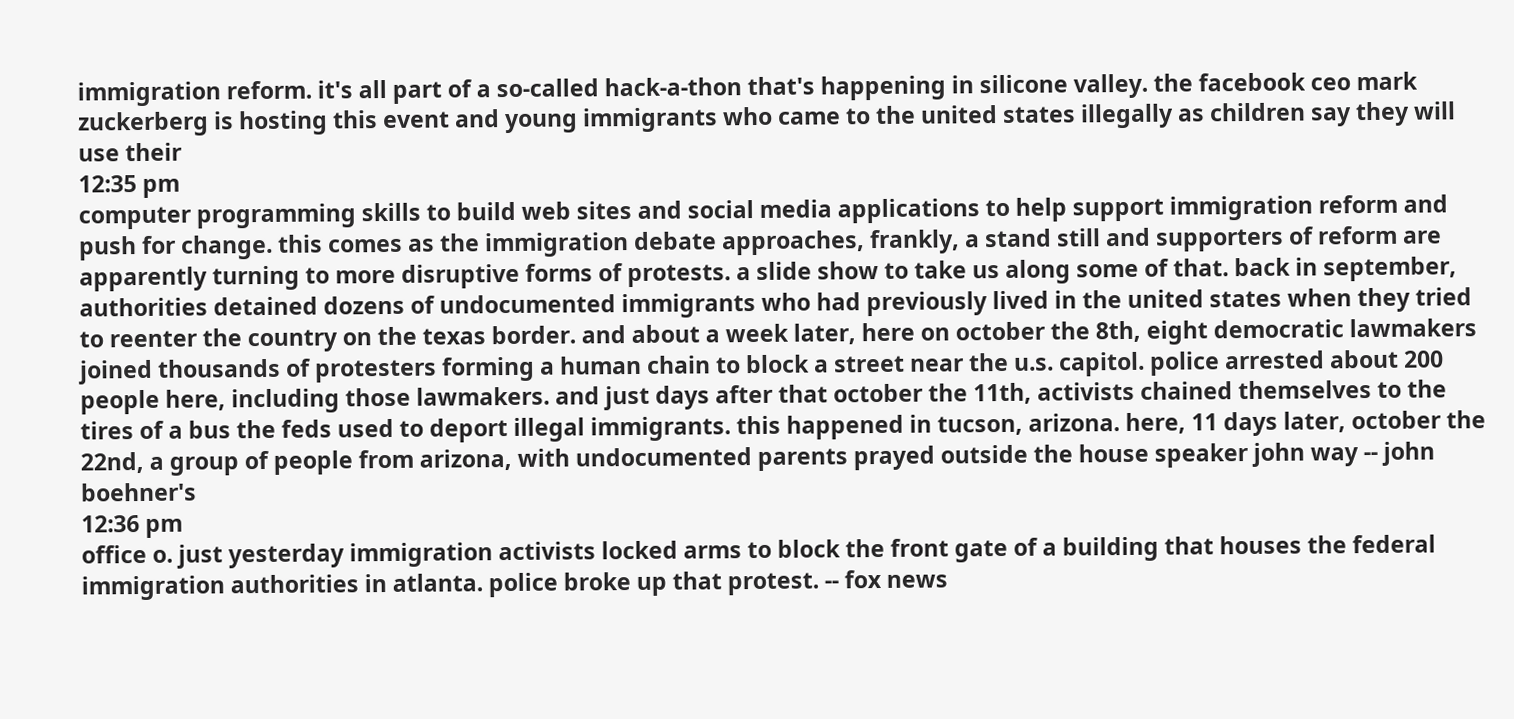immigration reform. it's all part of a so-called hack-a-thon that's happening in silicone valley. the facebook ceo mark zuckerberg is hosting this event and young immigrants who came to the united states illegally as children say they will use their
12:35 pm
computer programming skills to build web sites and social media applications to help support immigration reform and push for change. this comes as the immigration debate approaches, frankly, a stand still and supporters of reform are apparently turning to more disruptive forms of protests. a slide show to take us along some of that. back in september, authorities detained dozens of undocumented immigrants who had previously lived in the united states when they tried to reenter the country on the texas border. and about a week later, here on october the 8th, eight democratic lawmakers joined thousands of protesters forming a human chain to block a street near the u.s. capitol. police arrested about 200 people here, including those lawmakers. and just days after that october the 11th, activists chained themselves to the tires of a bus the feds used to deport illegal immigrants. this happened in tucson, arizona. here, 11 days later, october the 22nd, a group of people from arizona, with undocumented parents prayed outside the house speaker john way -- john boehner's
12:36 pm
office o. just yesterday immigration activists locked arms to block the front gate of a building that houses the federal immigration authorities in atlanta. police broke up that protest. -- fox news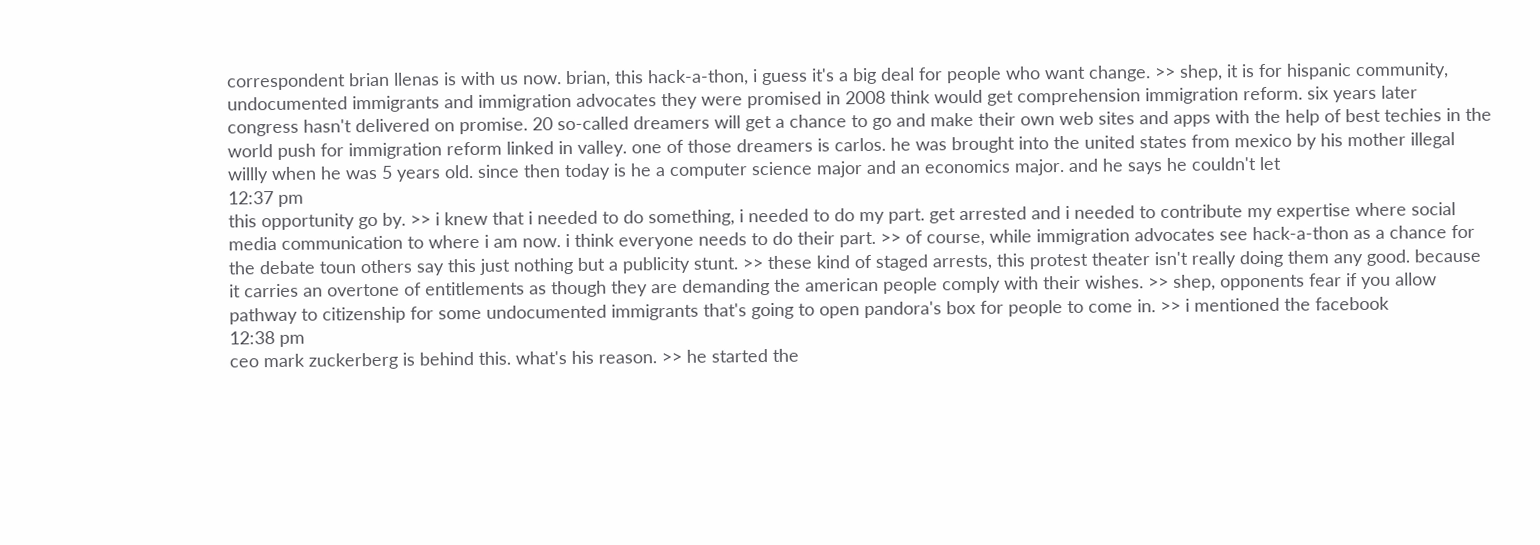correspondent brian llenas is with us now. brian, this hack-a-thon, i guess it's a big deal for people who want change. >> shep, it is for hispanic community, undocumented immigrants and immigration advocates they were promised in 2008 think would get comprehension immigration reform. six years later congress hasn't delivered on promise. 20 so-called dreamers will get a chance to go and make their own web sites and apps with the help of best techies in the world push for immigration reform linked in valley. one of those dreamers is carlos. he was brought into the united states from mexico by his mother illegal willly when he was 5 years old. since then today is he a computer science major and an economics major. and he says he couldn't let
12:37 pm
this opportunity go by. >> i knew that i needed to do something, i needed to do my part. get arrested and i needed to contribute my expertise where social media communication to where i am now. i think everyone needs to do their part. >> of course, while immigration advocates see hack-a-thon as a chance for the debate toun others say this just nothing but a publicity stunt. >> these kind of staged arrests, this protest theater isn't really doing them any good. because it carries an overtone of entitlements as though they are demanding the american people comply with their wishes. >> shep, opponents fear if you allow pathway to citizenship for some undocumented immigrants that's going to open pandora's box for people to come in. >> i mentioned the facebook
12:38 pm
ceo mark zuckerberg is behind this. what's his reason. >> he started the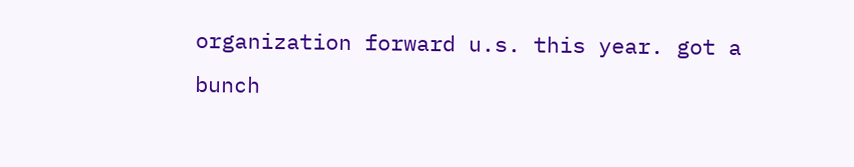organization forward u.s. this year. got a bunch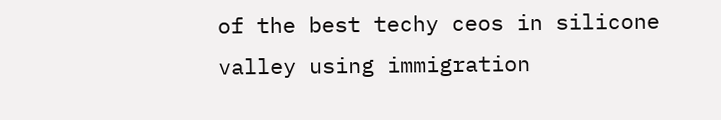of the best techy ceos in silicone valley using immigration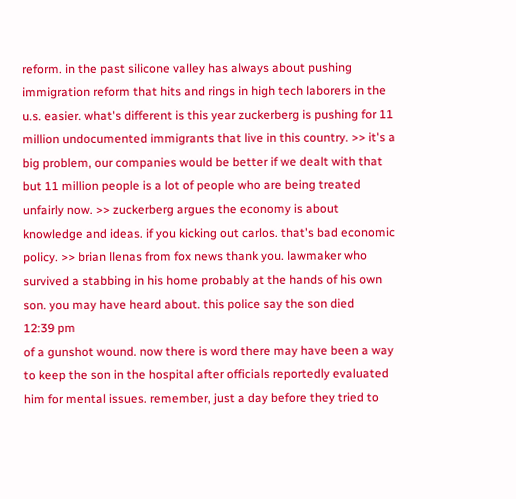reform. in the past silicone valley has always about pushing immigration reform that hits and rings in high tech laborers in the u.s. easier. what's different is this year zuckerberg is pushing for 11 million undocumented immigrants that live in this country. >> it's a big problem, our companies would be better if we dealt with that but 11 million people is a lot of people who are being treated unfairly now. >> zuckerberg argues the economy is about knowledge and ideas. if you kicking out carlos. that's bad economic policy. >> brian llenas from fox news thank you. lawmaker who survived a stabbing in his home probably at the hands of his own son. you may have heard about. this police say the son died
12:39 pm
of a gunshot wound. now there is word there may have been a way to keep the son in the hospital after officials reportedly evaluated him for mental issues. remember, just a day before they tried to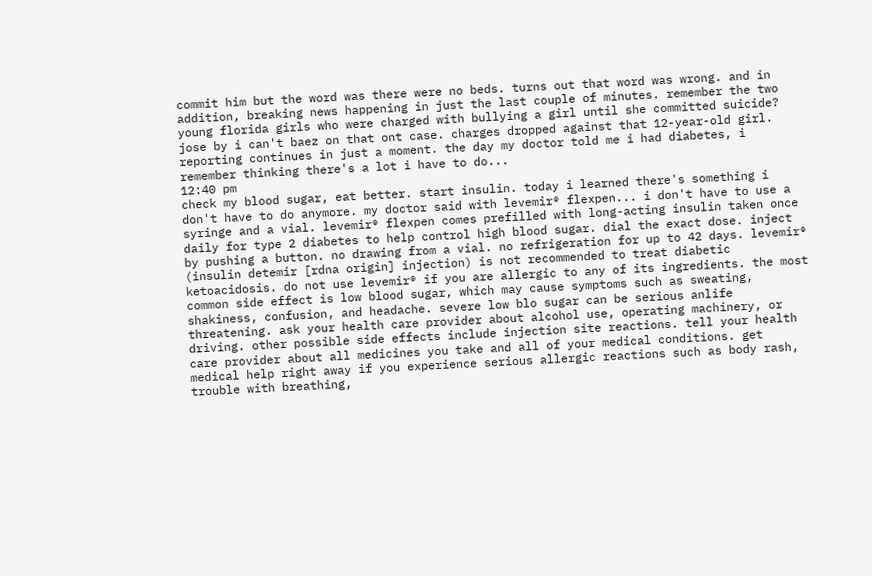commit him but the word was there were no beds. turns out that word was wrong. and in addition, breaking news happening in just the last couple of minutes. remember the two young florida girls who were charged with bullying a girl until she committed suicide? jose by i can't baez on that ont case. charges dropped against that 12-year-old girl. reporting continues in just a moment. the day my doctor told me i had diabetes, i remember thinking there's a lot i have to do...
12:40 pm
check my blood sugar, eat better. start insulin. today i learned there's something i don't have to do anymore. my doctor said with levemir® flexpen... i don't have to use a syringe and a vial. levemir® flexpen comes prefilled with long-acting insulin taken once daily for type 2 diabetes to help control high blood sugar. dial the exact dose. inject by pushing a button. no drawing from a vial. no refrigeration for up to 42 days. levemir® (insulin detemir [rdna origin] injection) is not recommended to treat diabetic ketoacidosis. do not use levemir® if you are allergic to any of its ingredients. the most common side effect is low blood sugar, which may cause symptoms such as sweating, shakiness, confusion, and headache. severe low blo sugar can be serious anlife threatening. ask your health care provider about alcohol use, operating machinery, or driving. other possible side effects include injection site reactions. tell your health care provider about all medicines you take and all of your medical conditions. get medical help right away if you experience serious allergic reactions such as body rash, trouble with breathing,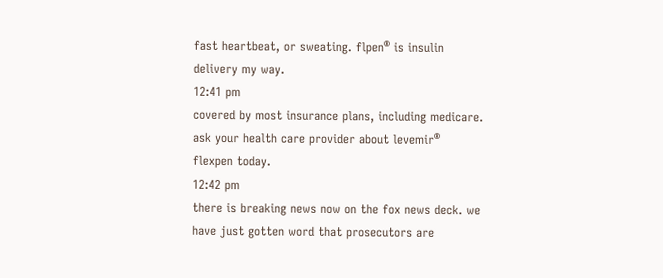fast heartbeat, or sweating. flpen® is insulin delivery my way.
12:41 pm
covered by most insurance plans, including medicare. ask your health care provider about levemir® flexpen today.
12:42 pm
there is breaking news now on the fox news deck. we have just gotten word that prosecutors are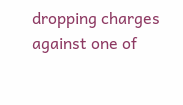dropping charges against one of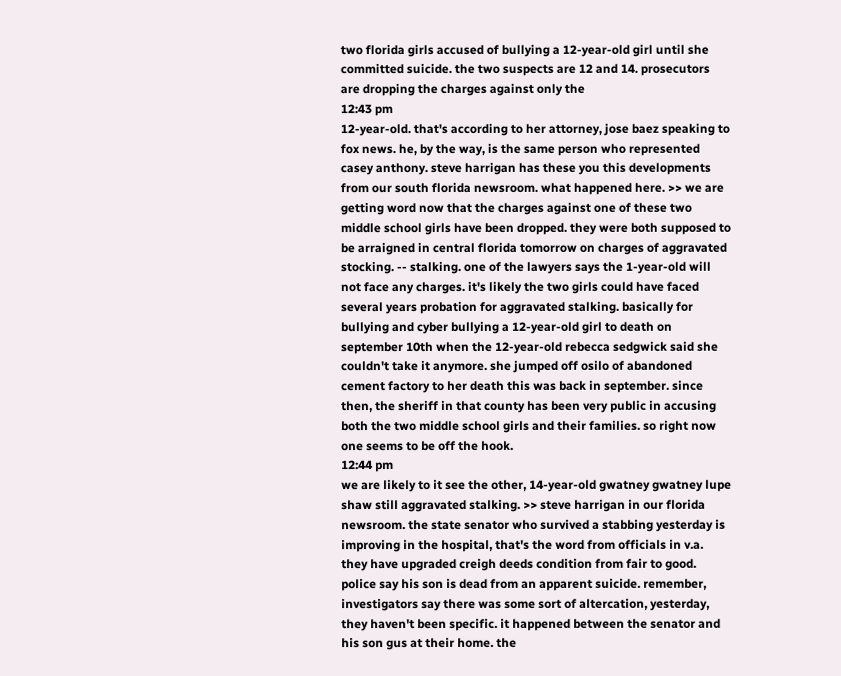two florida girls accused of bullying a 12-year-old girl until she committed suicide. the two suspects are 12 and 14. prosecutors are dropping the charges against only the
12:43 pm
12-year-old. that's according to her attorney, jose baez speaking to fox news. he, by the way, is the same person who represented casey anthony. steve harrigan has these you this developments from our south florida newsroom. what happened here. >> we are getting word now that the charges against one of these two middle school girls have been dropped. they were both supposed to be arraigned in central florida tomorrow on charges of aggravated stocking. -- stalking. one of the lawyers says the 1-year-old will not face any charges. it's likely the two girls could have faced several years probation for aggravated stalking. basically for bullying and cyber bullying a 12-year-old girl to death on september 10th when the 12-year-old rebecca sedgwick said she couldn't take it anymore. she jumped off osilo of abandoned cement factory to her death this was back in september. since then, the sheriff in that county has been very public in accusing both the two middle school girls and their families. so right now one seems to be off the hook.
12:44 pm
we are likely to it see the other, 14-year-old gwatney gwatney lupe shaw still aggravated stalking. >> steve harrigan in our florida newsroom. the state senator who survived a stabbing yesterday is improving in the hospital, that's the word from officials in v.a. they have upgraded creigh deeds condition from fair to good. police say his son is dead from an apparent suicide. remember, investigators say there was some sort of altercation, yesterday, they haven't been specific. it happened between the senator and his son gus at their home. the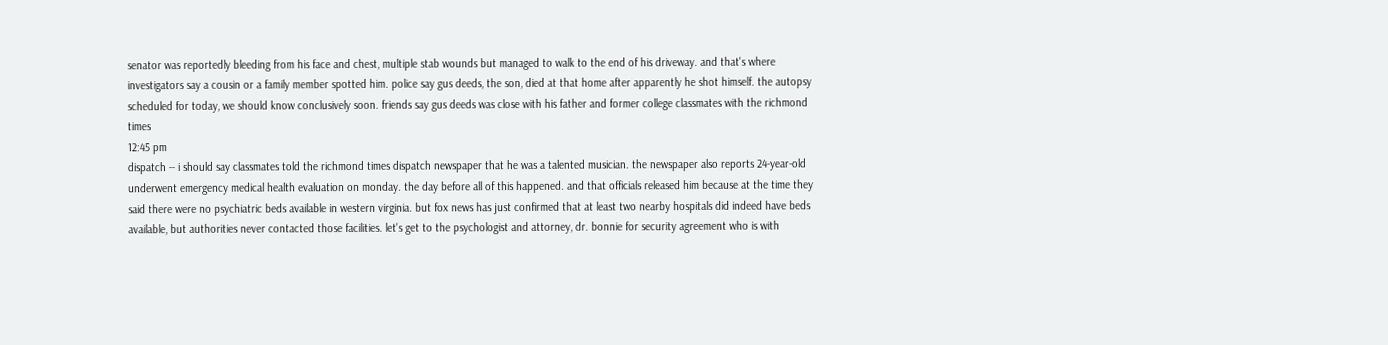senator was reportedly bleeding from his face and chest, multiple stab wounds but managed to walk to the end of his driveway. and that's where investigators say a cousin or a family member spotted him. police say gus deeds, the son, died at that home after apparently he shot himself. the autopsy scheduled for today, we should know conclusively soon. friends say gus deeds was close with his father and former college classmates with the richmond times
12:45 pm
dispatch -- i should say classmates told the richmond times dispatch newspaper that he was a talented musician. the newspaper also reports 24-year-old underwent emergency medical health evaluation on monday. the day before all of this happened. and that officials released him because at the time they said there were no psychiatric beds available in western virginia. but fox news has just confirmed that at least two nearby hospitals did indeed have beds available, but authorities never contacted those facilities. let's get to the psychologist and attorney, dr. bonnie for security agreement who is with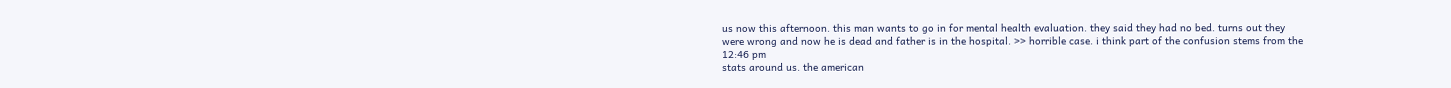us now this afternoon. this man wants to go in for mental health evaluation. they said they had no bed. turns out they were wrong and now he is dead and father is in the hospital. >> horrible case. i think part of the confusion stems from the
12:46 pm
stats around us. the american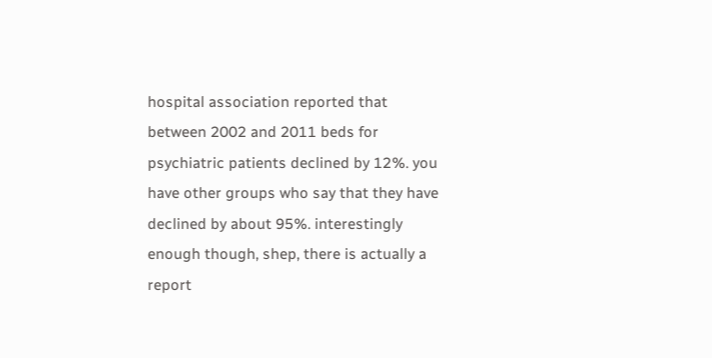hospital association reported that between 2002 and 2011 beds for psychiatric patients declined by 12%. you have other groups who say that they have declined by about 95%. interestingly enough though, shep, there is actually a report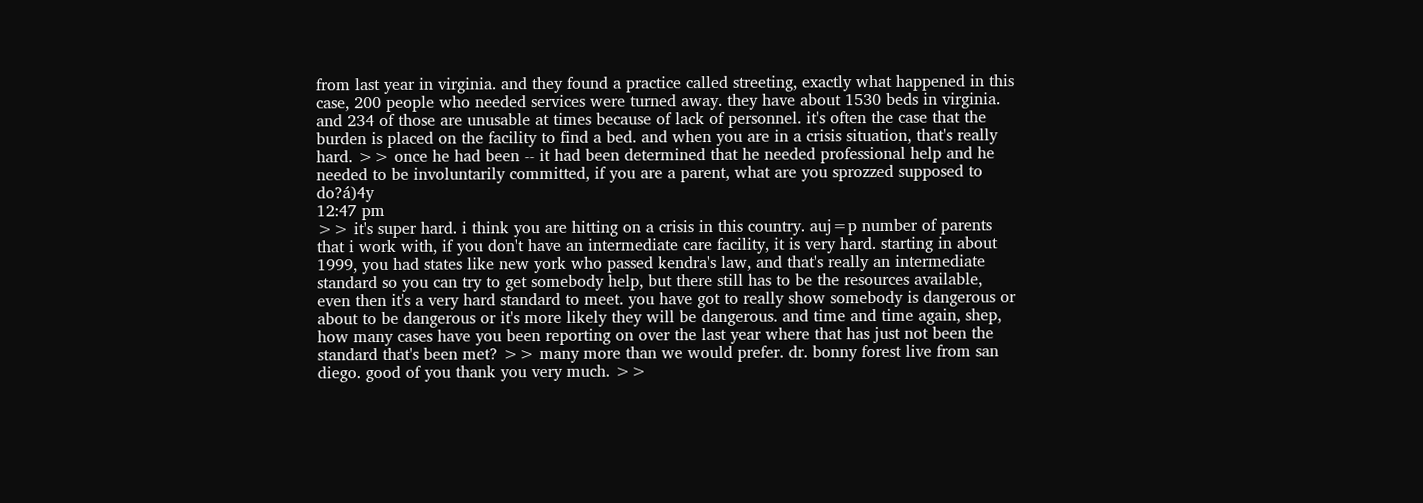from last year in virginia. and they found a practice called streeting, exactly what happened in this case, 200 people who needed services were turned away. they have about 1530 beds in virginia. and 234 of those are unusable at times because of lack of personnel. it's often the case that the burden is placed on the facility to find a bed. and when you are in a crisis situation, that's really hard. >> once he had been -- it had been determined that he needed professional help and he needed to be involuntarily committed, if you are a parent, what are you sprozzed supposed to do?á)4y
12:47 pm
>> it's super hard. i think you are hitting on a crisis in this country. auj=p number of parents that i work with, if you don't have an intermediate care facility, it is very hard. starting in about 1999, you had states like new york who passed kendra's law, and that's really an intermediate standard so you can try to get somebody help, but there still has to be the resources available, even then it's a very hard standard to meet. you have got to really show somebody is dangerous or about to be dangerous or it's more likely they will be dangerous. and time and time again, shep, how many cases have you been reporting on over the last year where that has just not been the standard that's been met? >> many more than we would prefer. dr. bonny forest live from san diego. good of you thank you very much. >>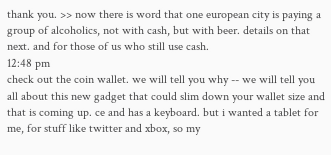thank you. >> now there is word that one european city is paying a group of alcoholics, not with cash, but with beer. details on that next. and for those of us who still use cash.
12:48 pm
check out the coin wallet. we will tell you why -- we will tell you all about this new gadget that could slim down your wallet size and that is coming up. ce and has a keyboard. but i wanted a tablet for me, for stuff like twitter and xbox, so my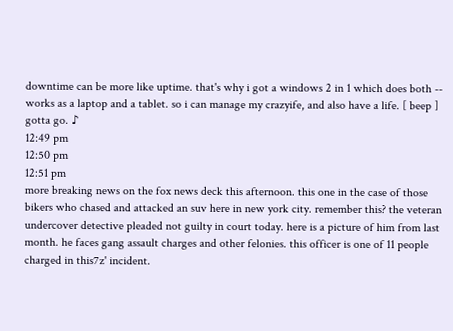downtime can be more like uptime. that's why i got a windows 2 in 1 which does both -- works as a laptop and a tablet. so i can manage my crazyife, and also have a life. [ beep ] gotta go. ♪
12:49 pm
12:50 pm
12:51 pm
more breaking news on the fox news deck this afternoon. this one in the case of those bikers who chased and attacked an suv here in new york city. remember this? the veteran undercover detective pleaded not guilty in court today. here is a picture of him from last month. he faces gang assault charges and other felonies. this officer is one of 11 people charged in this7z' incident.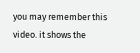you may remember this video. it shows the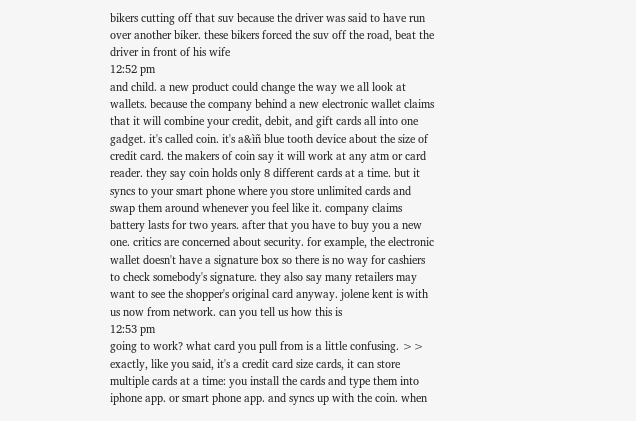bikers cutting off that suv because the driver was said to have run over another biker. these bikers forced the suv off the road, beat the driver in front of his wife
12:52 pm
and child. a new product could change the way we all look at wallets. because the company behind a new electronic wallet claims that it will combine your credit, debit, and gift cards all into one gadget. it's called coin. it's a&ìñ blue tooth device about the size of credit card. the makers of coin say it will work at any atm or card reader. they say coin holds only 8 different cards at a time. but it syncs to your smart phone where you store unlimited cards and swap them around whenever you feel like it. company claims battery lasts for two years. after that you have to buy you a new one. critics are concerned about security. for example, the electronic wallet doesn't have a signature box so there is no way for cashiers to check somebody's signature. they also say many retailers may want to see the shopper's original card anyway. jolene kent is with us now from network. can you tell us how this is
12:53 pm
going to work? what card you pull from is a little confusing. >> exactly, like you said, it's a credit card size cards, it can store multiple cards at a time: you install the cards and type them into iphone app. or smart phone app. and syncs up with the coin. when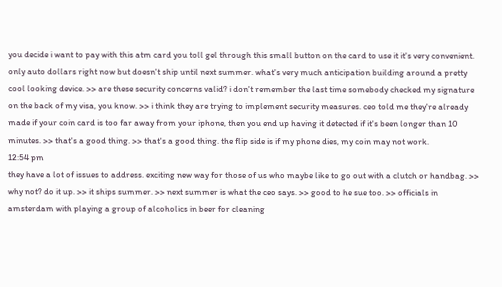you decide i want to pay with this atm card you toll gel through this small button on the card to use it it's very convenient. only auto dollars right now but doesn't ship until next summer. what's very much anticipation building around a pretty cool looking device. >> are these security concerns valid? i don't remember the last time somebody checked my signature on the back of my visa, you know. >> i think they are trying to implement security measures. ceo told me they're already made if your coin card is too far away from your iphone, then you end up having it detected if it's been longer than 10 minutes. >> that's a good thing. >> that's a good thing. the flip side is if my phone dies, my coin may not work.
12:54 pm
they have a lot of issues to address. exciting new way for those of us who maybe like to go out with a clutch or handbag. >> why not? do it up. >> it ships summer. >> next summer is what the ceo says. >> good to he sue too. >> officials in amsterdam with playing a group of alcoholics in beer for cleaning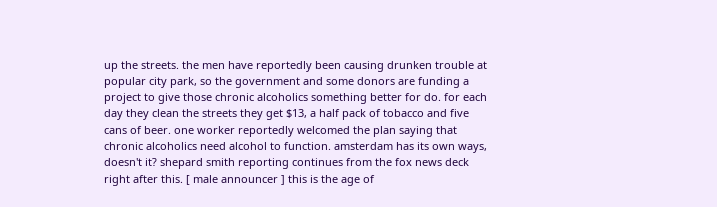up the streets. the men have reportedly been causing drunken trouble at popular city park, so the government and some donors are funding a project to give those chronic alcoholics something better for do. for each day they clean the streets they get $13, a half pack of tobacco and five cans of beer. one worker reportedly welcomed the plan saying that chronic alcoholics need alcohol to function. amsterdam has its own ways, doesn't it? shepard smith reporting continues from the fox news deck right after this. [ male announcer ] this is the age of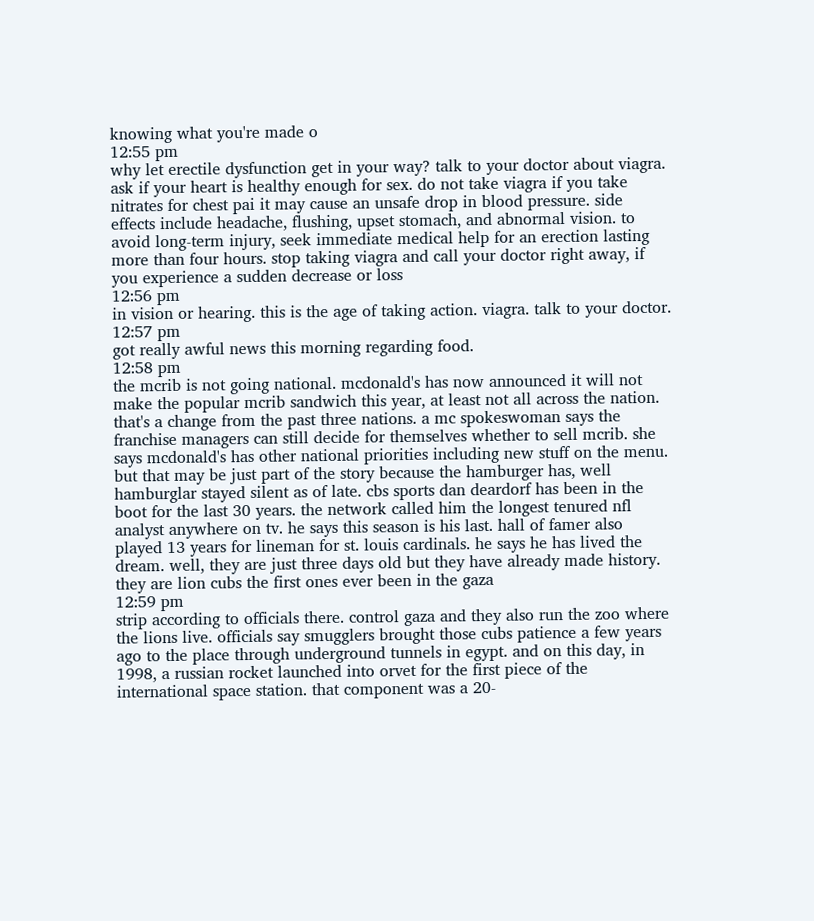knowing what you're made o
12:55 pm
why let erectile dysfunction get in your way? talk to your doctor about viagra. ask if your heart is healthy enough for sex. do not take viagra if you take nitrates for chest pai it may cause an unsafe drop in blood pressure. side effects include headache, flushing, upset stomach, and abnormal vision. to avoid long-term injury, seek immediate medical help for an erection lasting more than four hours. stop taking viagra and call your doctor right away, if you experience a sudden decrease or loss
12:56 pm
in vision or hearing. this is the age of taking action. viagra. talk to your doctor.
12:57 pm
got really awful news this morning regarding food.
12:58 pm
the mcrib is not going national. mcdonald's has now announced it will not make the popular mcrib sandwich this year, at least not all across the nation. that's a change from the past three nations. a mc spokeswoman says the franchise managers can still decide for themselves whether to sell mcrib. she says mcdonald's has other national priorities including new stuff on the menu. but that may be just part of the story because the hamburger has, well hamburglar stayed silent as of late. cbs sports dan deardorf has been in the boot for the last 30 years. the network called him the longest tenured nfl analyst anywhere on tv. he says this season is his last. hall of famer also played 13 years for lineman for st. louis cardinals. he says he has lived the dream. well, they are just three days old but they have already made history. they are lion cubs the first ones ever been in the gaza
12:59 pm
strip according to officials there. control gaza and they also run the zoo where the lions live. officials say smugglers brought those cubs patience a few years ago to the place through underground tunnels in egypt. and on this day, in 1998, a russian rocket launched into orvet for the first piece of the international space station. that component was a 20-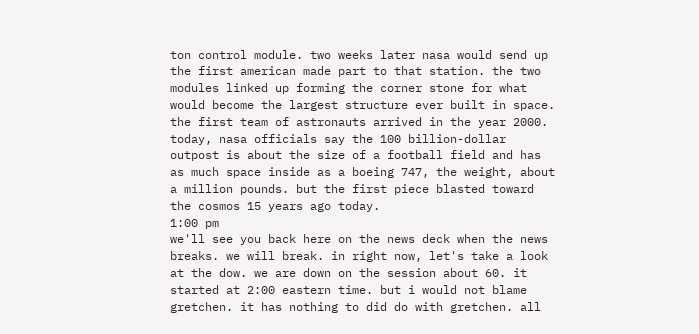ton control module. two weeks later nasa would send up the first american made part to that station. the two modules linked up forming the corner stone for what would become the largest structure ever built in space. the first team of astronauts arrived in the year 2000. today, nasa officials say the 100 billion-dollar outpost is about the size of a football field and has as much space inside as a boeing 747, the weight, about a million pounds. but the first piece blasted toward the cosmos 15 years ago today.
1:00 pm
we'll see you back here on the news deck when the news breaks. we will break. in right now, let's take a look at the dow. we are down on the session about 60. it started at 2:00 eastern time. but i would not blame gretchen. it has nothing to did do with gretchen. all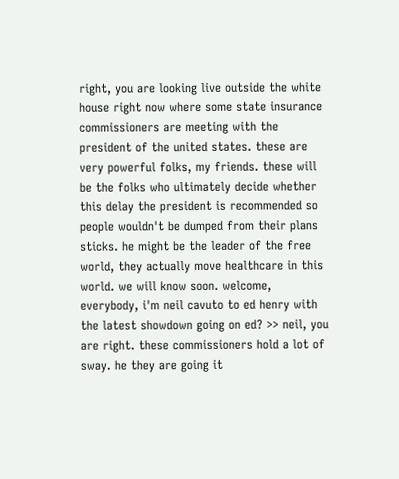right, you are looking live outside the white house right now where some state insurance commissioners are meeting with the president of the united states. these are very powerful folks, my friends. these will be the folks who ultimately decide whether this delay the president is recommended so people wouldn't be dumped from their plans sticks. he might be the leader of the free world, they actually move healthcare in this world. we will know soon. welcome, everybody, i'm neil cavuto to ed henry with the latest showdown going on ed? >> neil, you are right. these commissioners hold a lot of sway. he they are going it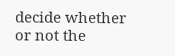decide whether or not the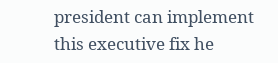president can implement this executive fix he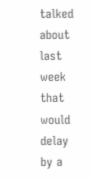talked about last week that would delay by a